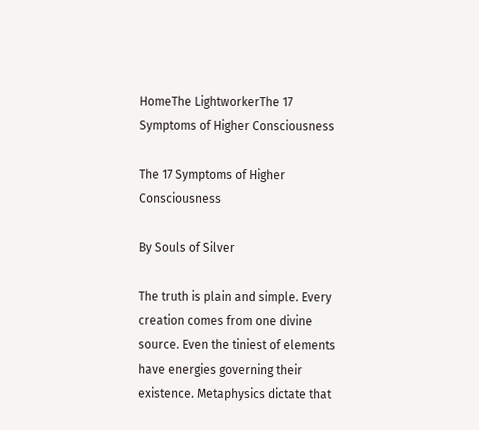HomeThe LightworkerThe 17 Symptoms of Higher Consciousness

The 17 Symptoms of Higher Consciousness

By Souls of Silver

The truth is plain and simple. Every creation comes from one divine source. Even the tiniest of elements have energies governing their existence. Metaphysics dictate that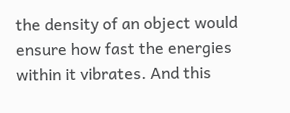the density of an object would ensure how fast the energies within it vibrates. And this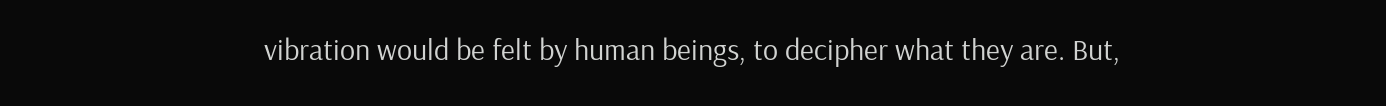vibration would be felt by human beings, to decipher what they are. But,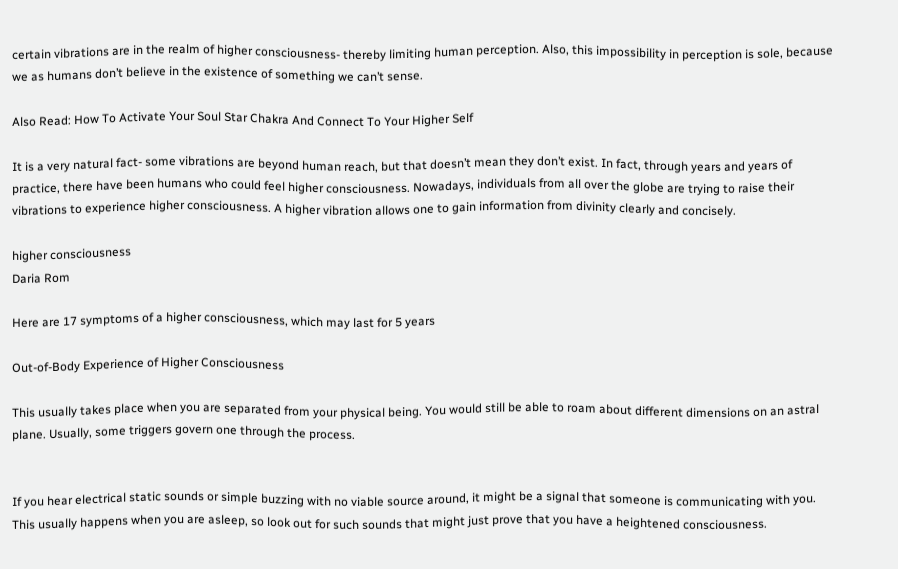certain vibrations are in the realm of higher consciousness- thereby limiting human perception. Also, this impossibility in perception is sole, because we as humans don’t believe in the existence of something we can’t sense.

Also Read: How To Activate Your Soul Star Chakra And Connect To Your Higher Self

It is a very natural fact- some vibrations are beyond human reach, but that doesn’t mean they don’t exist. In fact, through years and years of practice, there have been humans who could feel higher consciousness. Nowadays, individuals from all over the globe are trying to raise their vibrations to experience higher consciousness. A higher vibration allows one to gain information from divinity clearly and concisely.

higher consciousness
Daria Rom

Here are 17 symptoms of a higher consciousness, which may last for 5 years

Out-of-Body Experience of Higher Consciousness

This usually takes place when you are separated from your physical being. You would still be able to roam about different dimensions on an astral plane. Usually, some triggers govern one through the process.


If you hear electrical static sounds or simple buzzing with no viable source around, it might be a signal that someone is communicating with you. This usually happens when you are asleep, so look out for such sounds that might just prove that you have a heightened consciousness.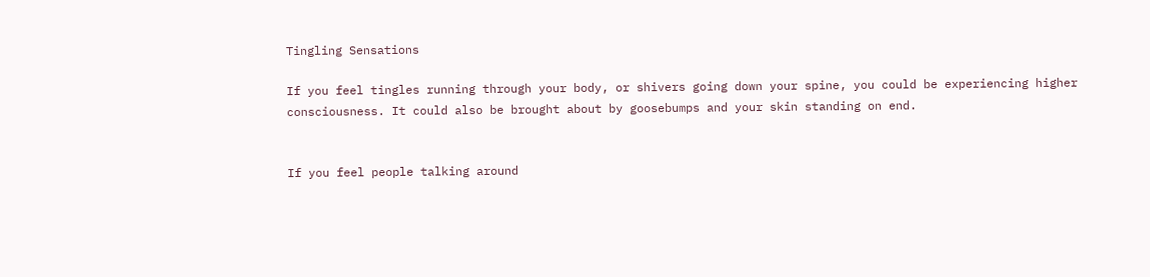Tingling Sensations

If you feel tingles running through your body, or shivers going down your spine, you could be experiencing higher consciousness. It could also be brought about by goosebumps and your skin standing on end.


If you feel people talking around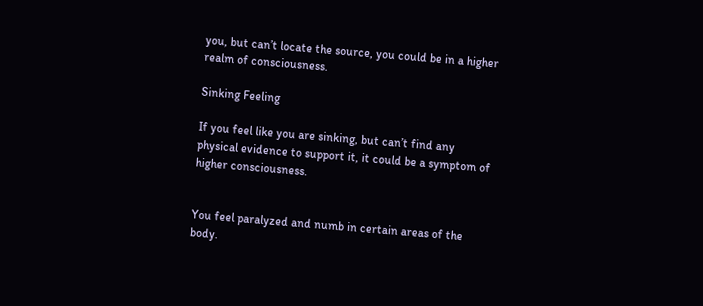you, but can’t locate the source, you could be in a higher realm of consciousness.

Sinking Feeling

If you feel like you are sinking, but can’t find any physical evidence to support it, it could be a symptom of higher consciousness.


You feel paralyzed and numb in certain areas of the body.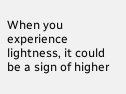When you experience lightness, it could be a sign of higher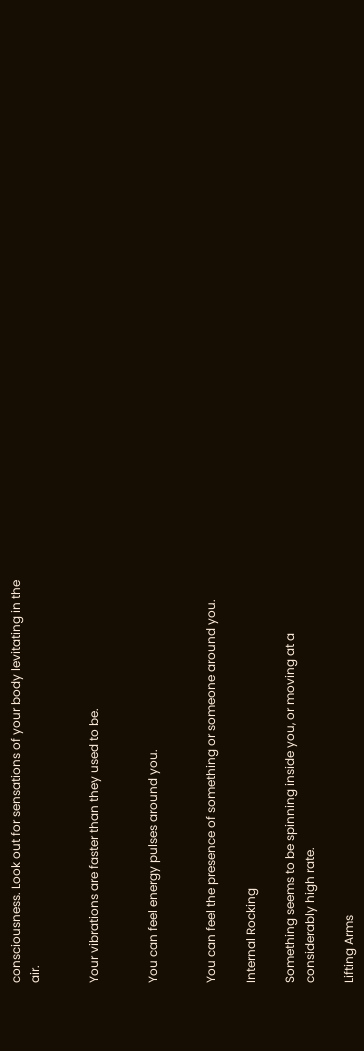consciousness. Look out for sensations of your body levitating in the air.


Your vibrations are faster than they used to be.


You can feel energy pulses around you.


You can feel the presence of something or someone around you.

Internal Rocking

Something seems to be spinning inside you, or moving at a considerably high rate.

Lifting Arms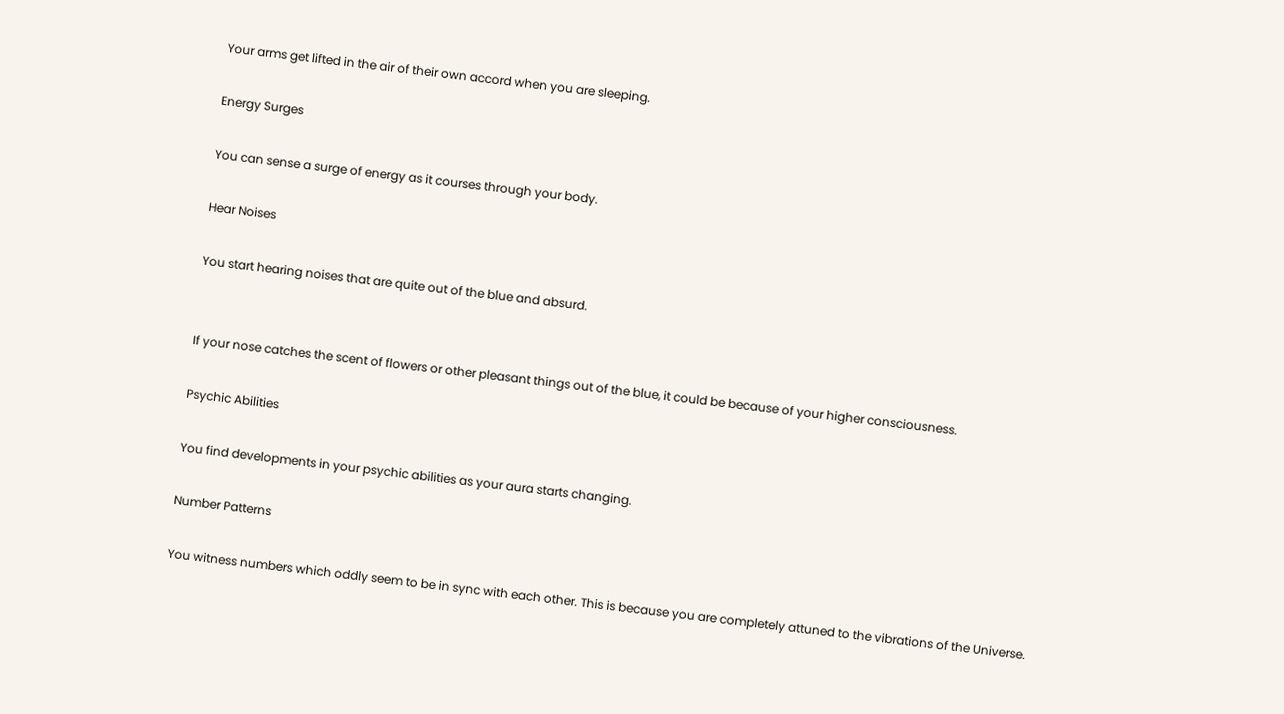Your arms get lifted in the air of their own accord when you are sleeping.

Energy Surges

You can sense a surge of energy as it courses through your body.

Hear Noises

You start hearing noises that are quite out of the blue and absurd.


If your nose catches the scent of flowers or other pleasant things out of the blue, it could be because of your higher consciousness.

Psychic Abilities

You find developments in your psychic abilities as your aura starts changing.

Number Patterns

You witness numbers which oddly seem to be in sync with each other. This is because you are completely attuned to the vibrations of the Universe.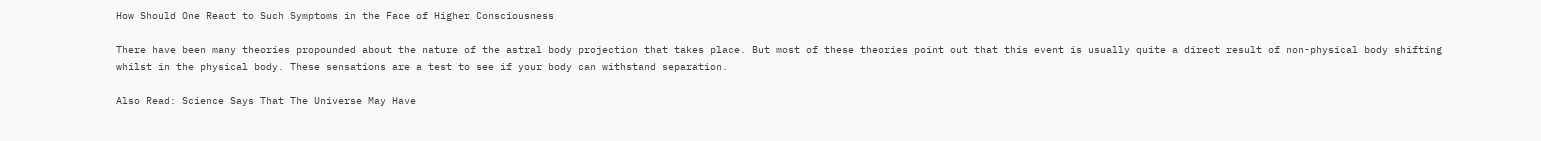How Should One React to Such Symptoms in the Face of Higher Consciousness

There have been many theories propounded about the nature of the astral body projection that takes place. But most of these theories point out that this event is usually quite a direct result of non-physical body shifting whilst in the physical body. These sensations are a test to see if your body can withstand separation.

Also Read: Science Says That The Universe May Have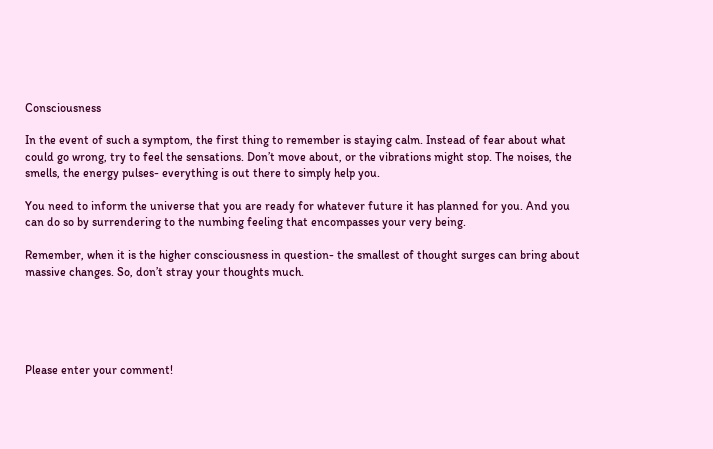Consciousness

In the event of such a symptom, the first thing to remember is staying calm. Instead of fear about what could go wrong, try to feel the sensations. Don’t move about, or the vibrations might stop. The noises, the smells, the energy pulses- everything is out there to simply help you.

You need to inform the universe that you are ready for whatever future it has planned for you. And you can do so by surrendering to the numbing feeling that encompasses your very being.

Remember, when it is the higher consciousness in question- the smallest of thought surges can bring about massive changes. So, don’t stray your thoughts much.





Please enter your comment!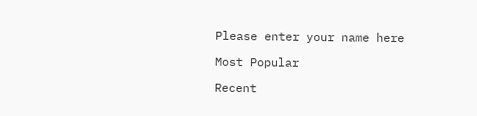Please enter your name here

Most Popular

Recent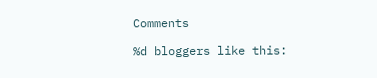Comments

%d bloggers like this: